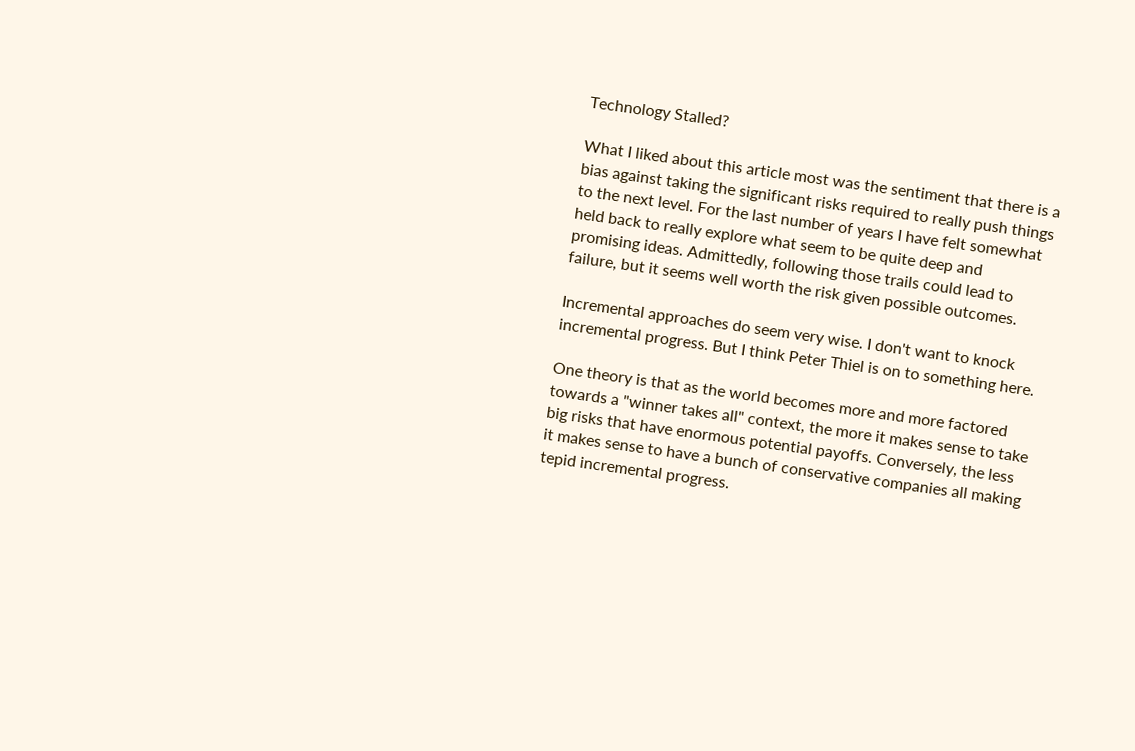Technology Stalled?

What I liked about this article most was the sentiment that there is a bias against taking the significant risks required to really push things to the next level. For the last number of years I have felt somewhat held back to really explore what seem to be quite deep and promising ideas. Admittedly, following those trails could lead to failure, but it seems well worth the risk given possible outcomes.

Incremental approaches do seem very wise. I don't want to knock incremental progress. But I think Peter Thiel is on to something here.

One theory is that as the world becomes more and more factored towards a "winner takes all" context, the more it makes sense to take big risks that have enormous potential payoffs. Conversely, the less it makes sense to have a bunch of conservative companies all making tepid incremental progress.